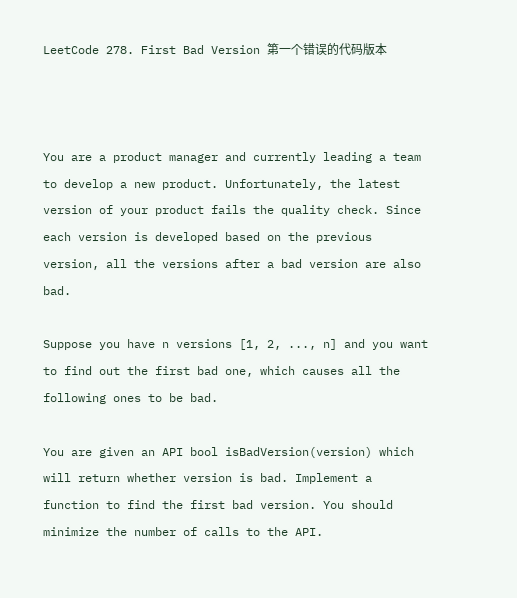LeetCode 278. First Bad Version 第一个错误的代码版本



You are a product manager and currently leading a team to develop a new product. Unfortunately, the latest version of your product fails the quality check. Since each version is developed based on the previous version, all the versions after a bad version are also bad.

Suppose you have n versions [1, 2, ..., n] and you want to find out the first bad one, which causes all the following ones to be bad.

You are given an API bool isBadVersion(version) which will return whether version is bad. Implement a function to find the first bad version. You should minimize the number of calls to the API.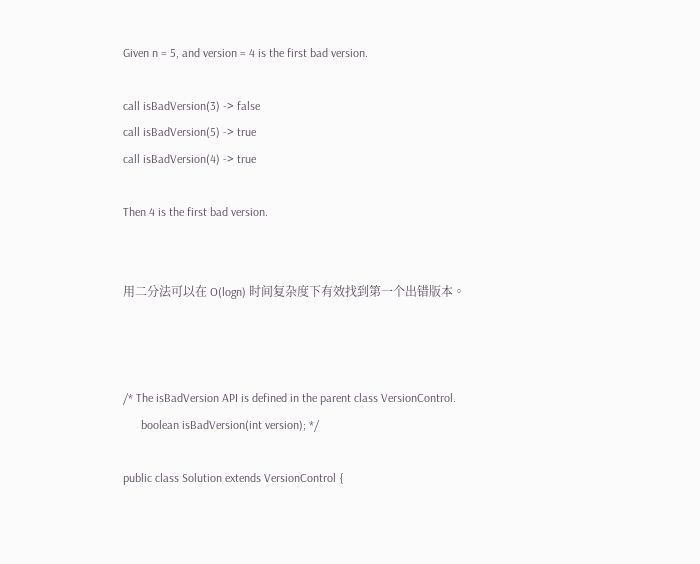Given n = 5, and version = 4 is the first bad version.

call isBadVersion(3) -> false
call isBadVersion(5) -> true
call isBadVersion(4) -> true

Then 4 is the first bad version.


用二分法可以在 O(logn) 时间复杂度下有效找到第一个出错版本。



/* The isBadVersion API is defined in the parent class VersionControl.
      boolean isBadVersion(int version); */

public class Solution extends VersionControl {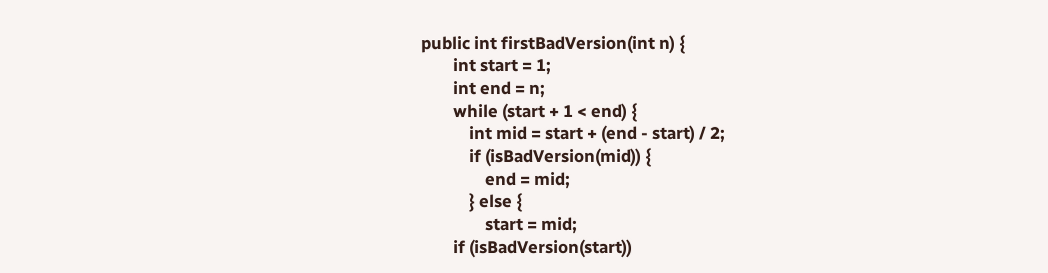public int firstBadVersion(int n) {
        int start = 1;
        int end = n;
        while (start + 1 < end) {
            int mid = start + (end - start) / 2;
            if (isBadVersion(mid)) {
                end = mid;
            } else {
                start = mid;
        if (isBadVersion(start))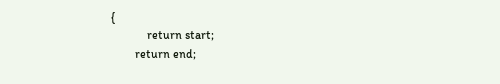{
            return start;
        return end;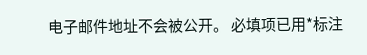电子邮件地址不会被公开。 必填项已用*标注